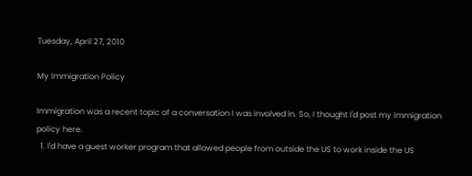Tuesday, April 27, 2010

My Immigration Policy

Immigration was a recent topic of a conversation I was involved in. So, I thought I'd post my immigration policy here.
  1. I'd have a guest worker program that allowed people from outside the US to work inside the US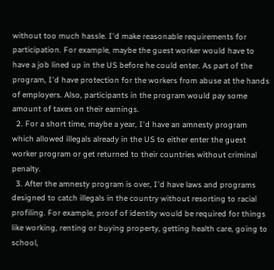without too much hassle. I'd make reasonable requirements for participation. For example, maybe the guest worker would have to have a job lined up in the US before he could enter. As part of the program, I'd have protection for the workers from abuse at the hands of employers. Also, participants in the program would pay some amount of taxes on their earnings.
  2. For a short time, maybe a year, I'd have an amnesty program which allowed illegals already in the US to either enter the guest worker program or get returned to their countries without criminal penalty.
  3. After the amnesty program is over, I'd have laws and programs designed to catch illegals in the country without resorting to racial profiling. For example, proof of identity would be required for things like working, renting or buying property, getting health care, going to school,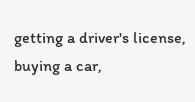getting a driver's license, buying a car,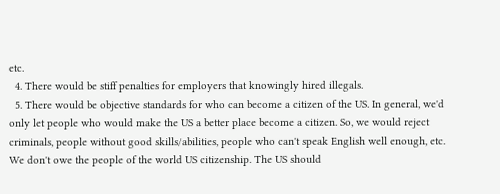etc.
  4. There would be stiff penalties for employers that knowingly hired illegals.
  5. There would be objective standards for who can become a citizen of the US. In general, we'd only let people who would make the US a better place become a citizen. So, we would reject criminals, people without good skills/abilities, people who can't speak English well enough, etc. We don't owe the people of the world US citizenship. The US should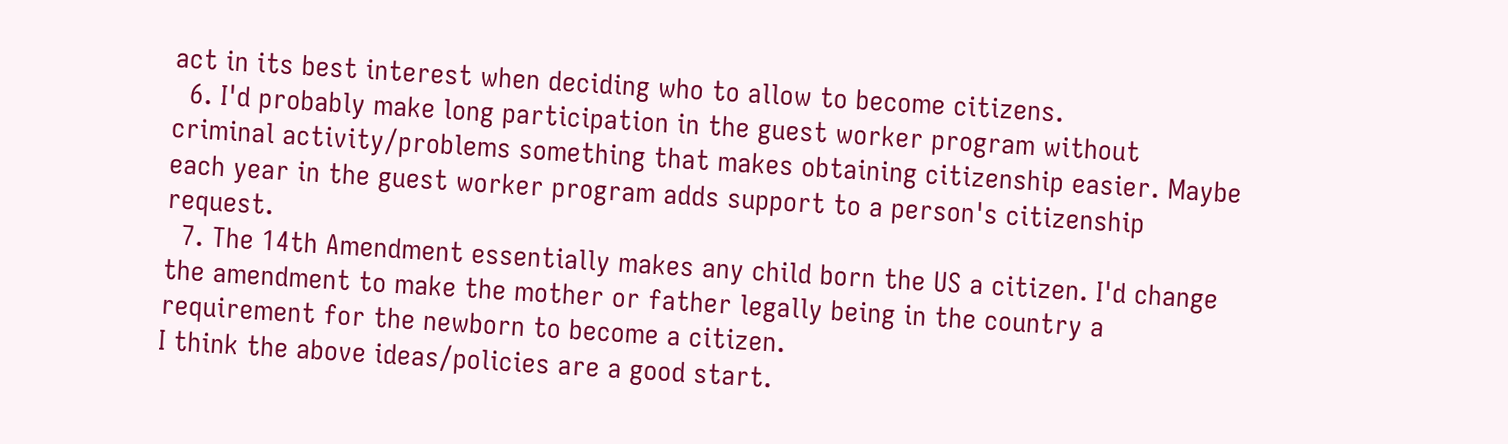act in its best interest when deciding who to allow to become citizens.
  6. I'd probably make long participation in the guest worker program without criminal activity/problems something that makes obtaining citizenship easier. Maybe each year in the guest worker program adds support to a person's citizenship request.
  7. The 14th Amendment essentially makes any child born the US a citizen. I'd change the amendment to make the mother or father legally being in the country a requirement for the newborn to become a citizen.
I think the above ideas/policies are a good start.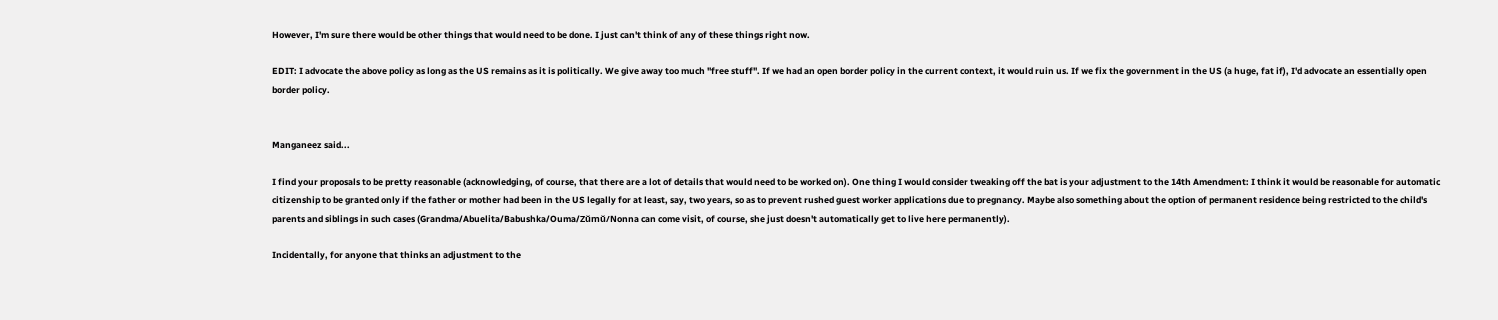However, I'm sure there would be other things that would need to be done. I just can't think of any of these things right now.

EDIT: I advocate the above policy as long as the US remains as it is politically. We give away too much "free stuff". If we had an open border policy in the current context, it would ruin us. If we fix the government in the US (a huge, fat if), I'd advocate an essentially open border policy.


Manganeez said...

I find your proposals to be pretty reasonable (acknowledging, of course, that there are a lot of details that would need to be worked on). One thing I would consider tweaking off the bat is your adjustment to the 14th Amendment: I think it would be reasonable for automatic citizenship to be granted only if the father or mother had been in the US legally for at least, say, two years, so as to prevent rushed guest worker applications due to pregnancy. Maybe also something about the option of permanent residence being restricted to the child's parents and siblings in such cases (Grandma/Abuelita/Babushka/Ouma/Zǔmǔ/Nonna can come visit, of course, she just doesn't automatically get to live here permanently).

Incidentally, for anyone that thinks an adjustment to the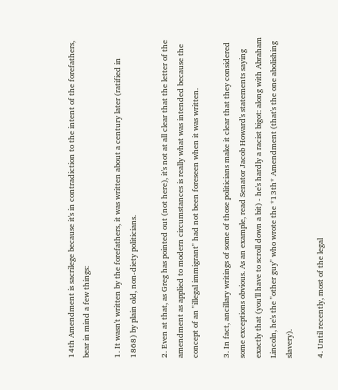14th Amendment is sacrilege because it's in contradiction to the intent of the forefathers, bear in mind a few things:

1. It wasn't written by the forefathers, it was written about a century later (ratified in 1868) by plain old, non-diety politicians.

2. Even at that, as Greg has pointed out (not here), it's not at all clear that the letter of the amendment as applied to modern circumstances is really what was intended because the concept of an "illegal immigrant" had not been foreseen when it was written.

3. In fact, ancillary writings of some of those politicians make it clear that they considered some exceptions obvious. As an example, read Senator Jacob Howard's statements saying exactly that (you'll have to scroll down a bit) - he's hardly a racist bigot: along with Abraham Lincoln, he's the "other guy" who wrote the *13th* Amendment (that's the one abolishing slavery).

4. Until recently, most of the legal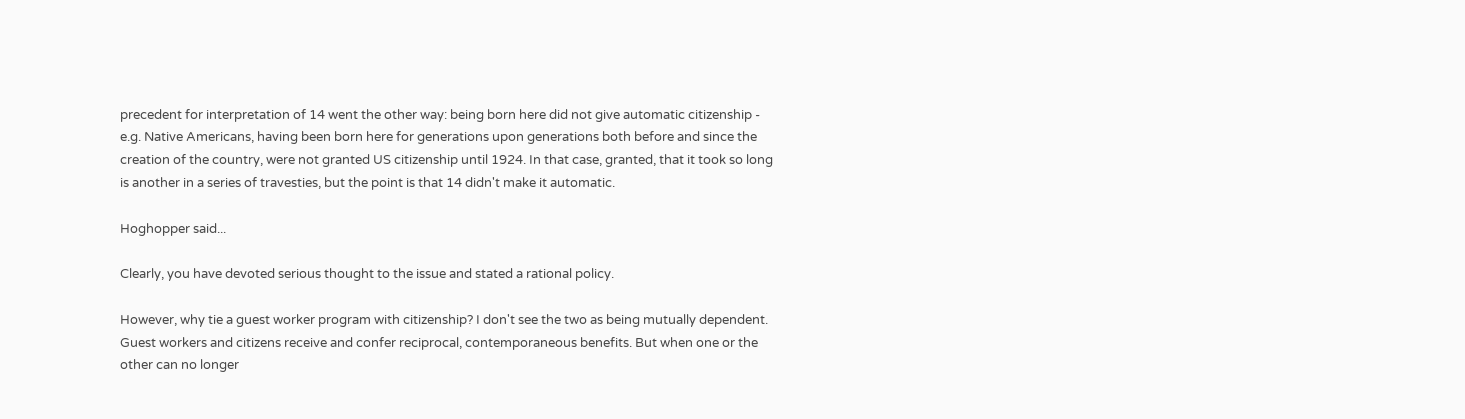precedent for interpretation of 14 went the other way: being born here did not give automatic citizenship - e.g. Native Americans, having been born here for generations upon generations both before and since the creation of the country, were not granted US citizenship until 1924. In that case, granted, that it took so long is another in a series of travesties, but the point is that 14 didn't make it automatic.

Hoghopper said...

Clearly, you have devoted serious thought to the issue and stated a rational policy.

However, why tie a guest worker program with citizenship? I don't see the two as being mutually dependent. Guest workers and citizens receive and confer reciprocal, contemporaneous benefits. But when one or the other can no longer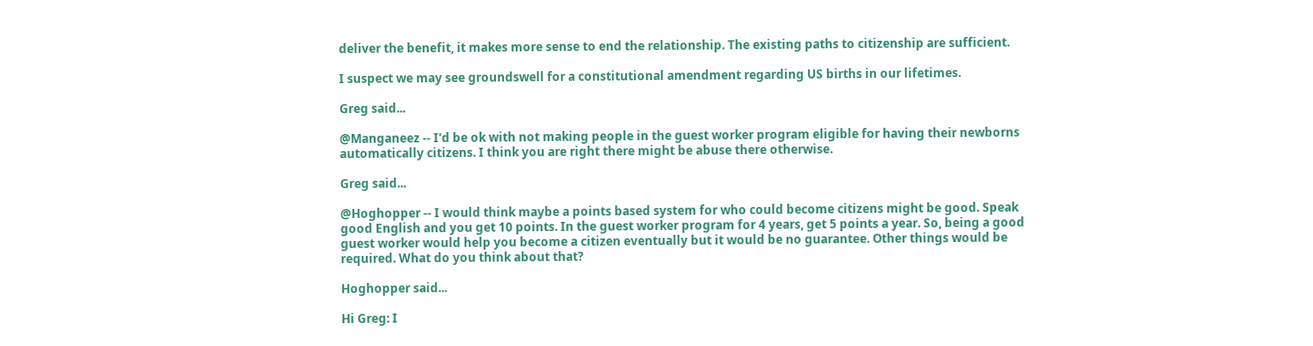deliver the benefit, it makes more sense to end the relationship. The existing paths to citizenship are sufficient.

I suspect we may see groundswell for a constitutional amendment regarding US births in our lifetimes.

Greg said...

@Manganeez -- I'd be ok with not making people in the guest worker program eligible for having their newborns automatically citizens. I think you are right there might be abuse there otherwise.

Greg said...

@Hoghopper -- I would think maybe a points based system for who could become citizens might be good. Speak good English and you get 10 points. In the guest worker program for 4 years, get 5 points a year. So, being a good guest worker would help you become a citizen eventually but it would be no guarantee. Other things would be required. What do you think about that?

Hoghopper said...

Hi Greg: I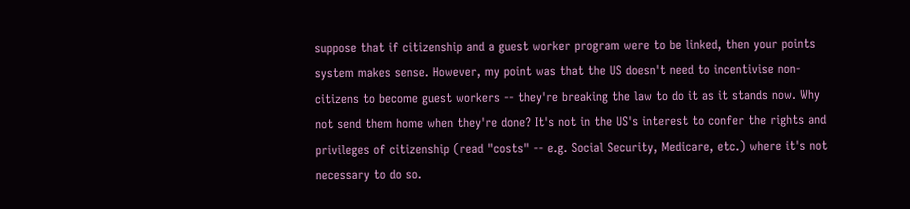suppose that if citizenship and a guest worker program were to be linked, then your points system makes sense. However, my point was that the US doesn't need to incentivise non-citizens to become guest workers -- they're breaking the law to do it as it stands now. Why not send them home when they're done? It's not in the US's interest to confer the rights and privileges of citizenship (read "costs" -- e.g. Social Security, Medicare, etc.) where it's not necessary to do so.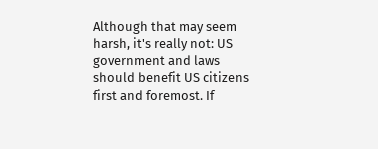Although that may seem harsh, it's really not: US government and laws should benefit US citizens first and foremost. If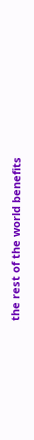the rest of the world benefits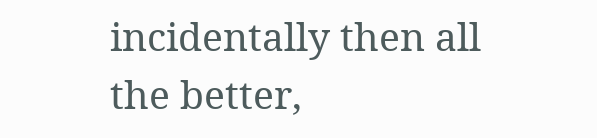incidentally then all the better,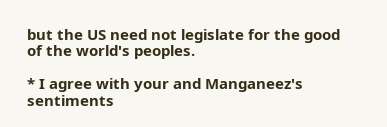but the US need not legislate for the good of the world's peoples.

* I agree with your and Manganeez's sentiments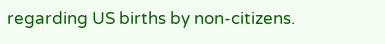regarding US births by non-citizens.